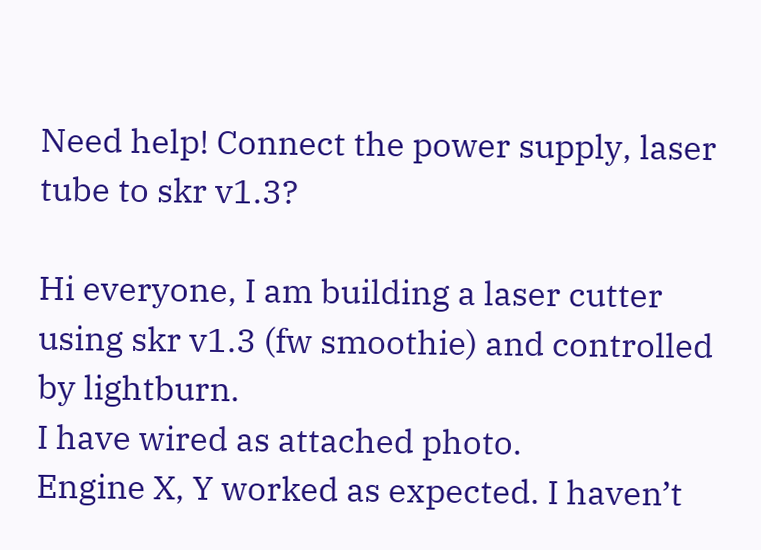Need help! Connect the power supply, laser tube to skr v1.3?

Hi everyone, I am building a laser cutter using skr v1.3 (fw smoothie) and controlled by lightburn.
I have wired as attached photo.
Engine X, Y worked as expected. I haven’t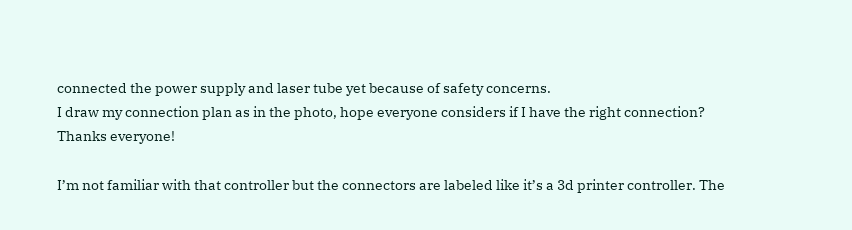connected the power supply and laser tube yet because of safety concerns.
I draw my connection plan as in the photo, hope everyone considers if I have the right connection?
Thanks everyone!

I’m not familiar with that controller but the connectors are labeled like it’s a 3d printer controller. The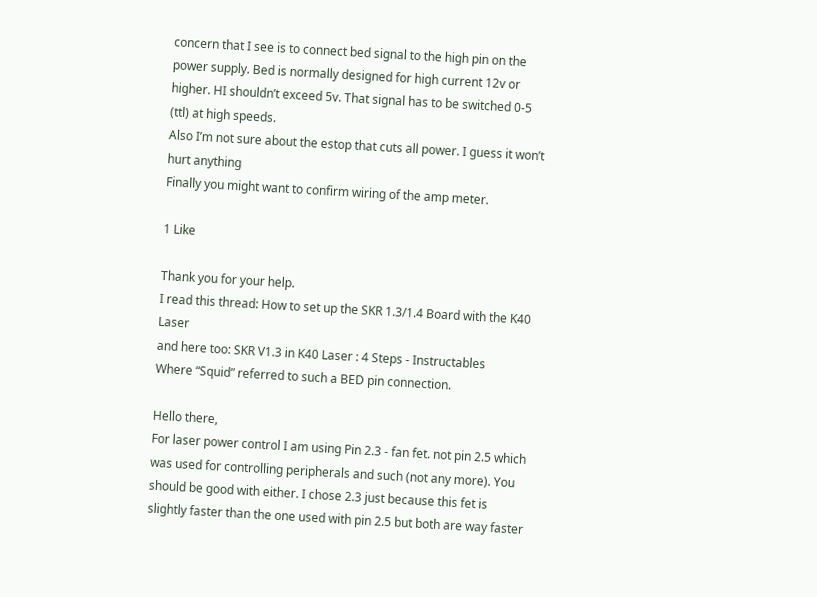concern that I see is to connect bed signal to the high pin on the power supply. Bed is normally designed for high current 12v or higher. HI shouldn’t exceed 5v. That signal has to be switched 0-5 (ttl) at high speeds.
Also I’m not sure about the estop that cuts all power. I guess it won’t hurt anything
Finally you might want to confirm wiring of the amp meter.

1 Like

Thank you for your help.
I read this thread: How to set up the SKR 1.3/1.4 Board with the K40 Laser
and here too: SKR V1.3 in K40 Laser : 4 Steps - Instructables
Where “Squid” referred to such a BED pin connection.

Hello there,
For laser power control I am using Pin 2.3 - fan fet. not pin 2.5 which was used for controlling peripherals and such (not any more). You should be good with either. I chose 2.3 just because this fet is slightly faster than the one used with pin 2.5 but both are way faster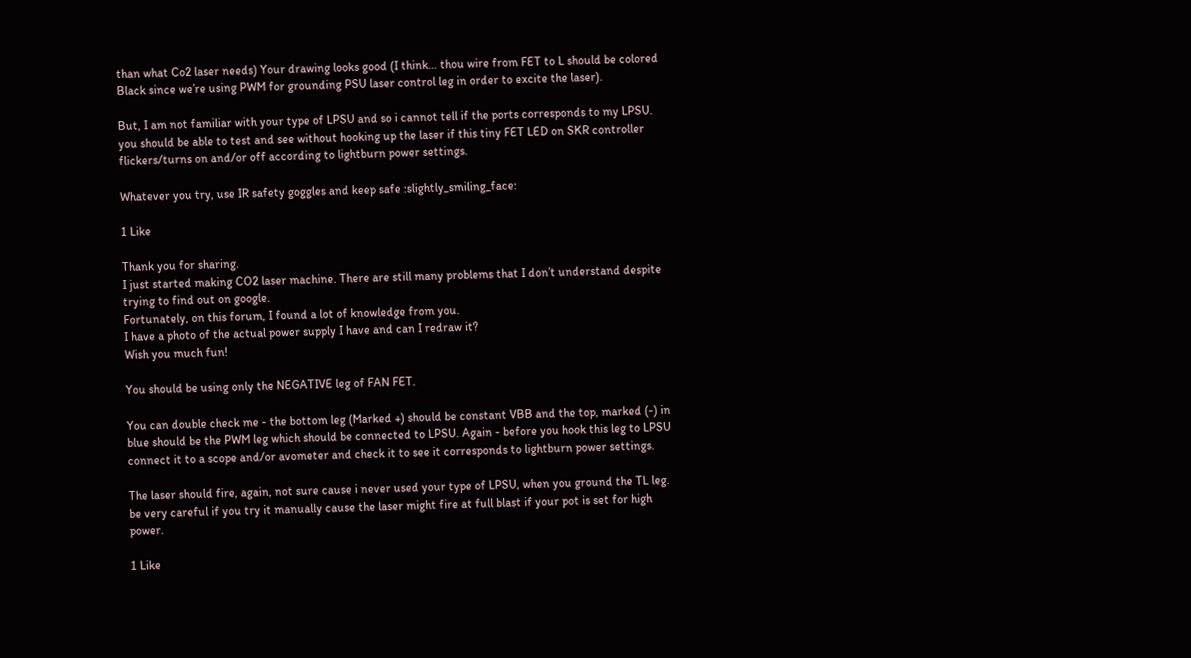than what Co2 laser needs) Your drawing looks good (I think… thou wire from FET to L should be colored Black since we’re using PWM for grounding PSU laser control leg in order to excite the laser).

But, I am not familiar with your type of LPSU and so i cannot tell if the ports corresponds to my LPSU. you should be able to test and see without hooking up the laser if this tiny FET LED on SKR controller flickers/turns on and/or off according to lightburn power settings.

Whatever you try, use IR safety goggles and keep safe :slightly_smiling_face:

1 Like

Thank you for sharing.
I just started making CO2 laser machine. There are still many problems that I don’t understand despite trying to find out on google.
Fortunately, on this forum, I found a lot of knowledge from you.
I have a photo of the actual power supply I have and can I redraw it?
Wish you much fun!

You should be using only the NEGATIVE leg of FAN FET.

You can double check me - the bottom leg (Marked +) should be constant VBB and the top, marked (-) in blue should be the PWM leg which should be connected to LPSU. Again - before you hook this leg to LPSU connect it to a scope and/or avometer and check it to see it corresponds to lightburn power settings.

The laser should fire, again, not sure cause i never used your type of LPSU, when you ground the TL leg. be very careful if you try it manually cause the laser might fire at full blast if your pot is set for high power.

1 Like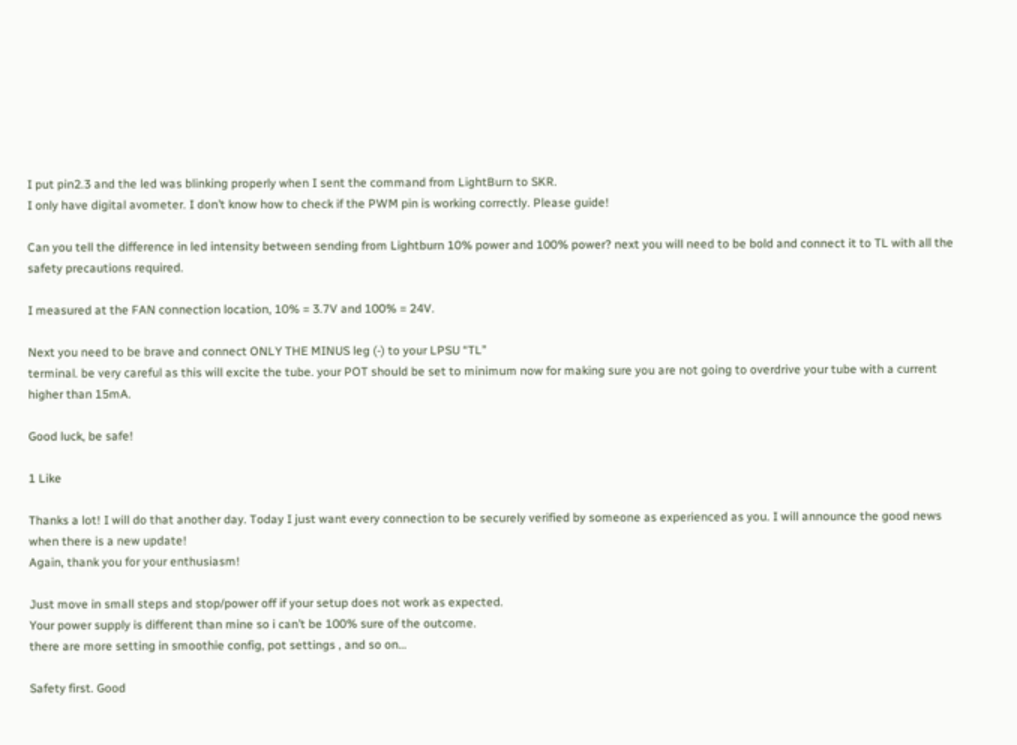I put pin2.3 and the led was blinking properly when I sent the command from LightBurn to SKR.
I only have digital avometer. I don’t know how to check if the PWM pin is working correctly. Please guide!

Can you tell the difference in led intensity between sending from Lightburn 10% power and 100% power? next you will need to be bold and connect it to TL with all the safety precautions required.

I measured at the FAN connection location, 10% = 3.7V and 100% = 24V.

Next you need to be brave and connect ONLY THE MINUS leg (-) to your LPSU “TL”
terminal. be very careful as this will excite the tube. your POT should be set to minimum now for making sure you are not going to overdrive your tube with a current higher than 15mA.

Good luck, be safe!

1 Like

Thanks a lot! I will do that another day. Today I just want every connection to be securely verified by someone as experienced as you. I will announce the good news when there is a new update!
Again, thank you for your enthusiasm!

Just move in small steps and stop/power off if your setup does not work as expected.
Your power supply is different than mine so i can’t be 100% sure of the outcome.
there are more setting in smoothie config, pot settings , and so on…

Safety first. Good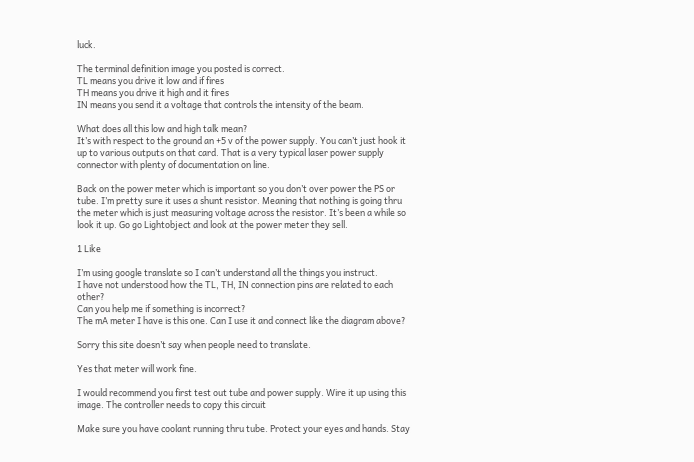luck.

The terminal definition image you posted is correct.
TL means you drive it low and if fires
TH means you drive it high and it fires
IN means you send it a voltage that controls the intensity of the beam.

What does all this low and high talk mean?
It’s with respect to the ground an +5 v of the power supply. You can’t just hook it up to various outputs on that card. That is a very typical laser power supply connector with plenty of documentation on line.

Back on the power meter which is important so you don’t over power the PS or tube. I’m pretty sure it uses a shunt resistor. Meaning that nothing is going thru the meter which is just measuring voltage across the resistor. It’s been a while so look it up. Go go Lightobject and look at the power meter they sell.

1 Like

I’m using google translate so I can’t understand all the things you instruct.
I have not understood how the TL, TH, IN connection pins are related to each other?
Can you help me if something is incorrect?
The mA meter I have is this one. Can I use it and connect like the diagram above?

Sorry this site doesn’t say when people need to translate.

Yes that meter will work fine.

I would recommend you first test out tube and power supply. Wire it up using this image. The controller needs to copy this circuit

Make sure you have coolant running thru tube. Protect your eyes and hands. Stay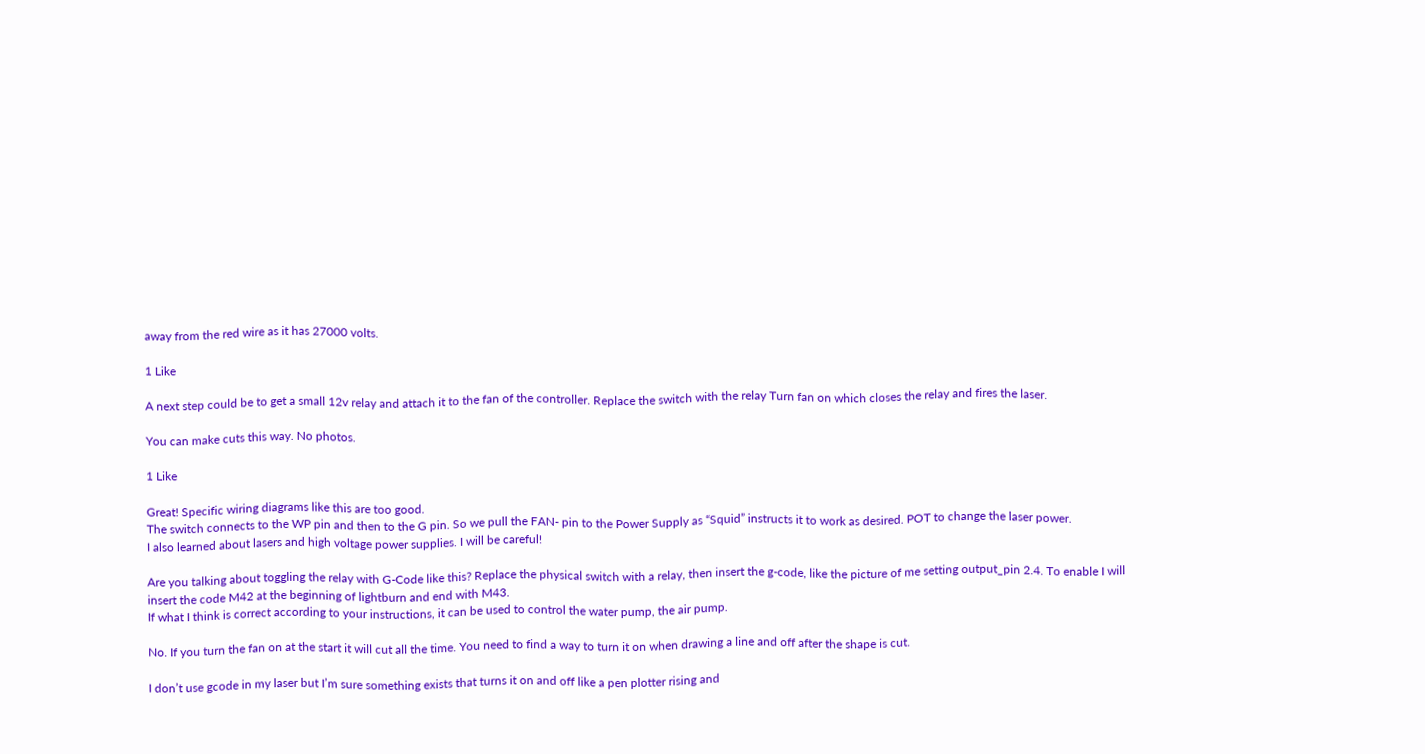away from the red wire as it has 27000 volts.

1 Like

A next step could be to get a small 12v relay and attach it to the fan of the controller. Replace the switch with the relay Turn fan on which closes the relay and fires the laser.

You can make cuts this way. No photos.

1 Like

Great! Specific wiring diagrams like this are too good.
The switch connects to the WP pin and then to the G pin. So we pull the FAN- pin to the Power Supply as “Squid” instructs it to work as desired. POT to change the laser power.
I also learned about lasers and high voltage power supplies. I will be careful!

Are you talking about toggling the relay with G-Code like this? Replace the physical switch with a relay, then insert the g-code, like the picture of me setting output_pin 2.4. To enable I will insert the code M42 at the beginning of lightburn and end with M43.
If what I think is correct according to your instructions, it can be used to control the water pump, the air pump.

No. If you turn the fan on at the start it will cut all the time. You need to find a way to turn it on when drawing a line and off after the shape is cut.

I don’t use gcode in my laser but I’m sure something exists that turns it on and off like a pen plotter rising and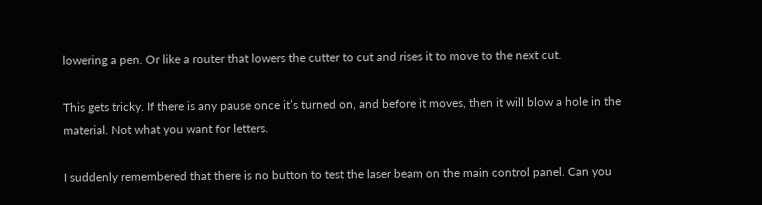lowering a pen. Or like a router that lowers the cutter to cut and rises it to move to the next cut.

This gets tricky. If there is any pause once it’s turned on, and before it moves, then it will blow a hole in the material. Not what you want for letters.

I suddenly remembered that there is no button to test the laser beam on the main control panel. Can you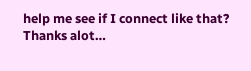help me see if I connect like that?
Thanks alot…